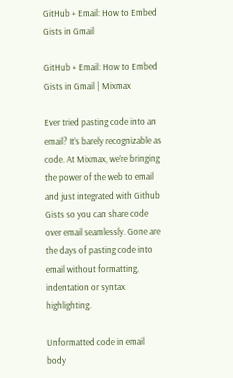GitHub + Email: How to Embed Gists in Gmail

GitHub + Email: How to Embed Gists in Gmail | Mixmax

Ever tried pasting code into an email? It’s barely recognizable as code. At Mixmax, we’re bringing the power of the web to email and just integrated with Github Gists so you can share code over email seamlessly. Gone are the days of pasting code into email without formatting, indentation or syntax highlighting.

Unformatted code in email body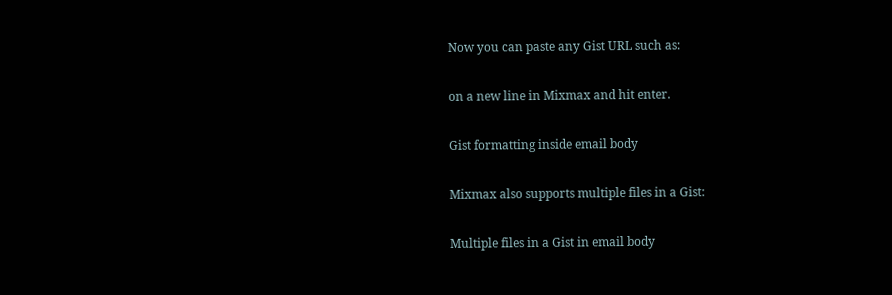Now you can paste any Gist URL such as:

on a new line in Mixmax and hit enter.

Gist formatting inside email body

Mixmax also supports multiple files in a Gist:

Multiple files in a Gist in email body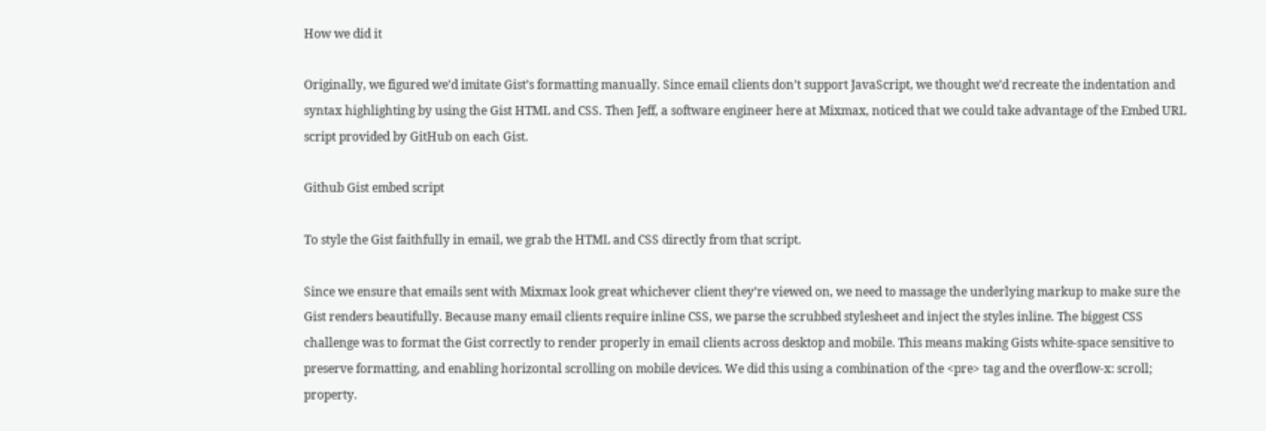How we did it

Originally, we figured we’d imitate Gist’s formatting manually. Since email clients don’t support JavaScript, we thought we’d recreate the indentation and syntax highlighting by using the Gist HTML and CSS. Then Jeff, a software engineer here at Mixmax, noticed that we could take advantage of the Embed URL script provided by GitHub on each Gist.

Github Gist embed script

To style the Gist faithfully in email, we grab the HTML and CSS directly from that script.

Since we ensure that emails sent with Mixmax look great whichever client they’re viewed on, we need to massage the underlying markup to make sure the Gist renders beautifully. Because many email clients require inline CSS, we parse the scrubbed stylesheet and inject the styles inline. The biggest CSS challenge was to format the Gist correctly to render properly in email clients across desktop and mobile. This means making Gists white-space sensitive to preserve formatting, and enabling horizontal scrolling on mobile devices. We did this using a combination of the <pre> tag and the overflow-x: scroll; property.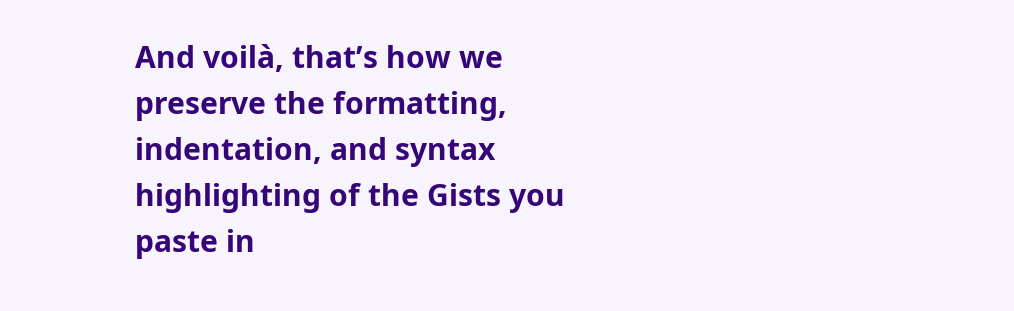And voilà, that’s how we preserve the formatting, indentation, and syntax highlighting of the Gists you paste in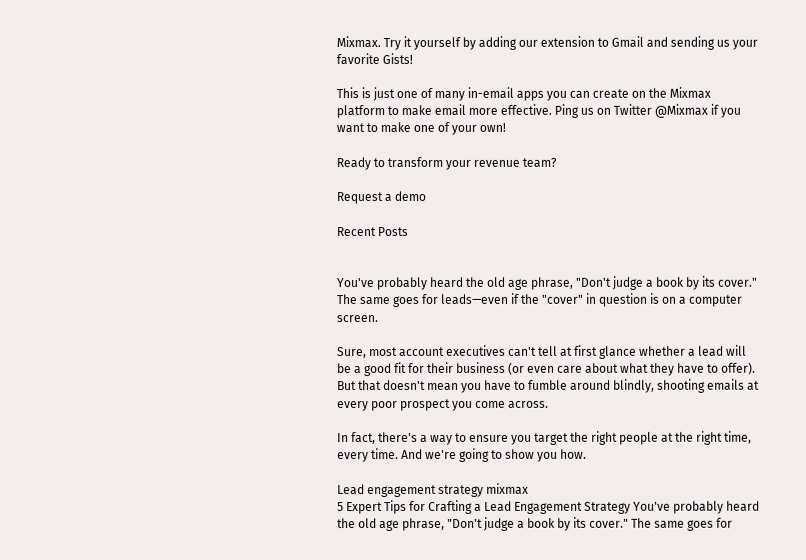Mixmax. Try it yourself by adding our extension to Gmail and sending us your favorite Gists!

This is just one of many in-email apps you can create on the Mixmax platform to make email more effective. Ping us on Twitter @Mixmax if you want to make one of your own!

Ready to transform your revenue team?

Request a demo

Recent Posts


You've probably heard the old age phrase, "Don't judge a book by its cover." The same goes for leads—even if the "cover" in question is on a computer screen.

Sure, most account executives can't tell at first glance whether a lead will be a good fit for their business (or even care about what they have to offer). But that doesn't mean you have to fumble around blindly, shooting emails at every poor prospect you come across.

In fact, there's a way to ensure you target the right people at the right time, every time. And we're going to show you how.

Lead engagement strategy mixmax
5 Expert Tips for Crafting a Lead Engagement Strategy You've probably heard the old age phrase, "Don't judge a book by its cover." The same goes for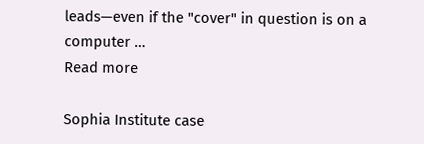leads—even if the "cover" in question is on a computer …
Read more

Sophia Institute case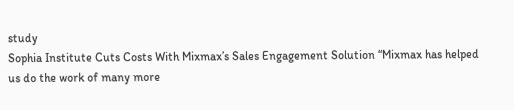study
Sophia Institute Cuts Costs With Mixmax’s Sales Engagement Solution “Mixmax has helped us do the work of many more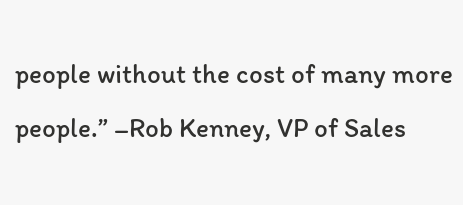people without the cost of many more people.” –Rob Kenney, VP of Sales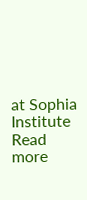at Sophia Institute
Read more